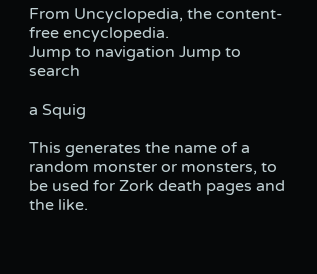From Uncyclopedia, the content-free encyclopedia.
Jump to navigation Jump to search

a Squig

This generates the name of a random monster or monsters, to be used for Zork death pages and the like.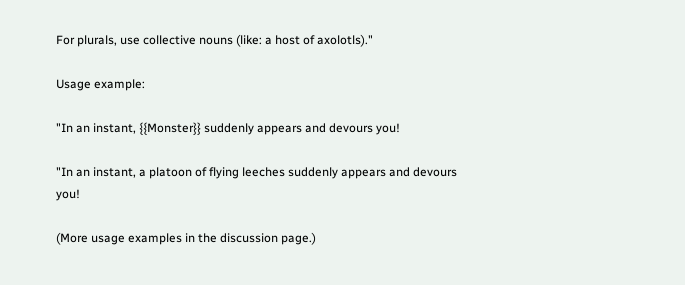For plurals, use collective nouns (like: a host of axolotls)."

Usage example:

"In an instant, {{Monster}} suddenly appears and devours you!

"In an instant, a platoon of flying leeches suddenly appears and devours you!

(More usage examples in the discussion page.)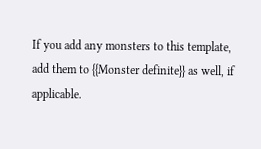If you add any monsters to this template, add them to {{Monster definite}} as well, if applicable.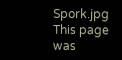Spork.jpg This page was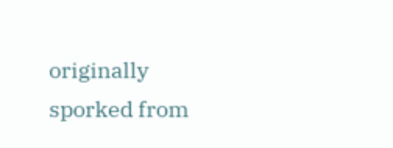originally sporked from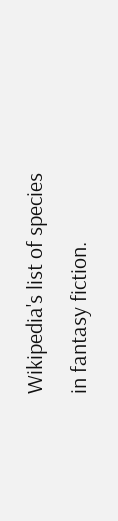Wikipedia's list of species in fantasy fiction.